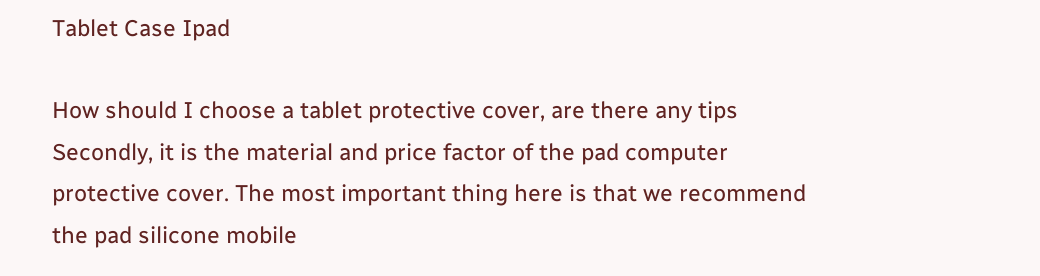Tablet Case Ipad

How should I choose a tablet protective cover, are there any tips
Secondly, it is the material and price factor of the pad computer protective cover. The most important thing here is that we recommend the pad silicone mobile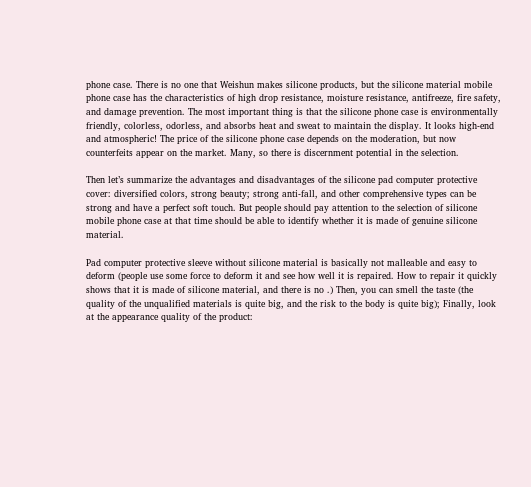phone case. There is no one that Weishun makes silicone products, but the silicone material mobile phone case has the characteristics of high drop resistance, moisture resistance, antifreeze, fire safety, and damage prevention. The most important thing is that the silicone phone case is environmentally friendly, colorless, odorless, and absorbs heat and sweat to maintain the display. It looks high-end and atmospheric! The price of the silicone phone case depends on the moderation, but now counterfeits appear on the market. Many, so there is discernment potential in the selection.

Then let’s summarize the advantages and disadvantages of the silicone pad computer protective cover: diversified colors, strong beauty; strong anti-fall, and other comprehensive types can be strong and have a perfect soft touch. But people should pay attention to the selection of silicone mobile phone case at that time should be able to identify whether it is made of genuine silicone material.

Pad computer protective sleeve without silicone material is basically not malleable and easy to deform (people use some force to deform it and see how well it is repaired. How to repair it quickly shows that it is made of silicone material, and there is no .) Then, you can smell the taste (the quality of the unqualified materials is quite big, and the risk to the body is quite big); Finally, look at the appearance quality of the product: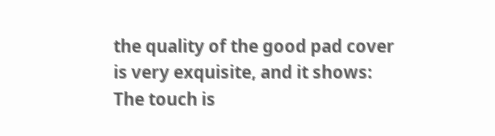the quality of the good pad cover is very exquisite, and it shows: The touch is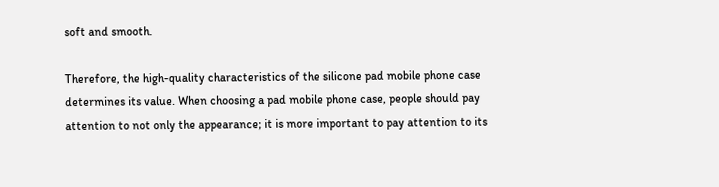soft and smooth.

Therefore, the high-quality characteristics of the silicone pad mobile phone case determines its value. When choosing a pad mobile phone case, people should pay attention to not only the appearance; it is more important to pay attention to its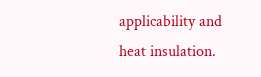applicability and heat insulation.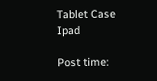Tablet Case Ipad

Post time: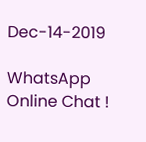Dec-14-2019

WhatsApp Online Chat !